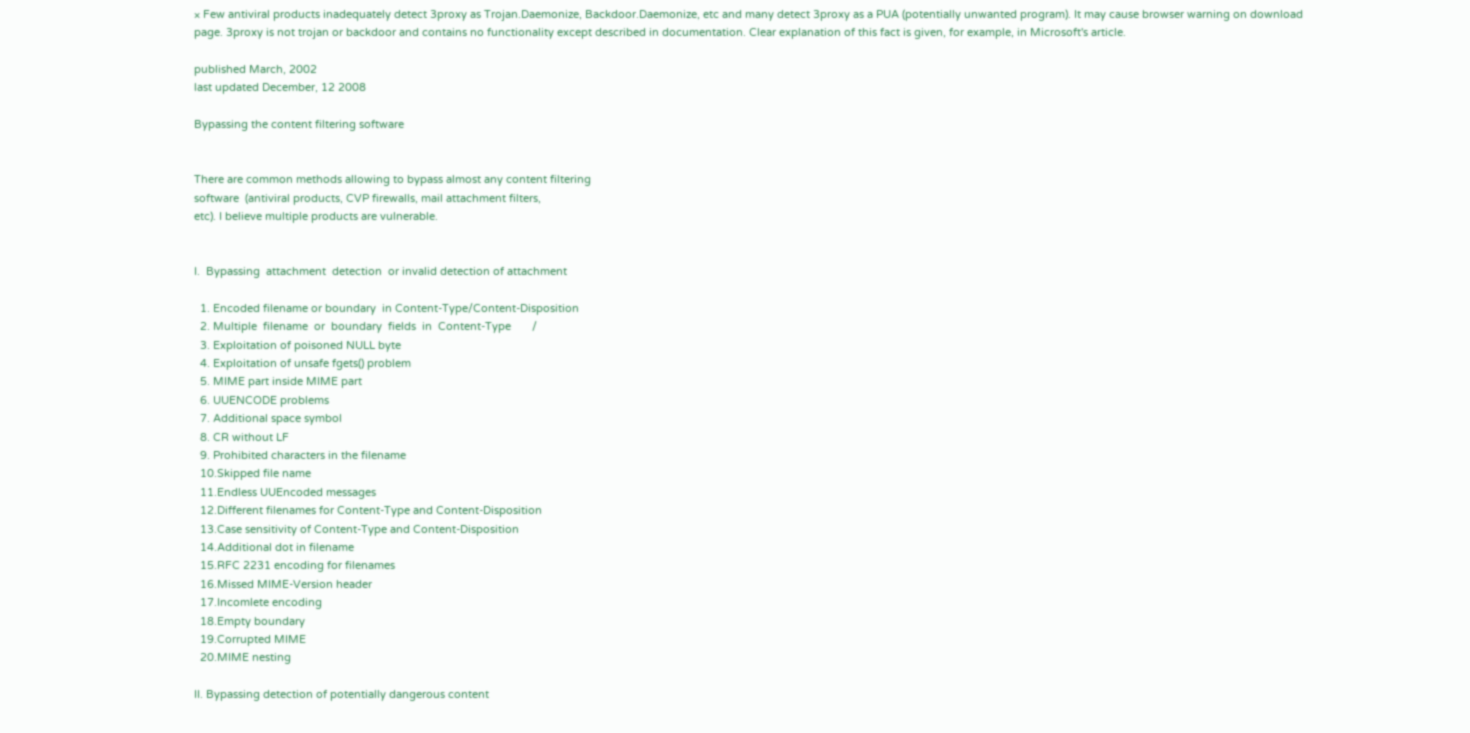× Few antiviral products inadequately detect 3proxy as Trojan.Daemonize, Backdoor.Daemonize, etc and many detect 3proxy as a PUA (potentially unwanted program). It may cause browser warning on download page. 3proxy is not trojan or backdoor and contains no functionality except described in documentation. Clear explanation of this fact is given, for example, in Microsoft's article.

published March, 2002
last updated December, 12 2008

Bypassing the content filtering software


There are common methods allowing to bypass almost any content filtering
software  (antiviral products, CVP firewalls, mail attachment filters,
etc). I believe multiple products are vulnerable.


I.  Bypassing  attachment  detection  or invalid detection of attachment

  1. Encoded filename or boundary  in Content-Type/Content-Disposition
  2. Multiple  filename  or  boundary  fields  in  Content-Type       /
  3. Exploitation of poisoned NULL byte
  4. Exploitation of unsafe fgets() problem
  5. MIME part inside MIME part
  6. UUENCODE problems
  7. Additional space symbol
  8. CR without LF
  9. Prohibited characters in the filename
  10.Skipped file name
  11.Endless UUEncoded messages
  12.Different filenames for Content-Type and Content-Disposition
  13.Case sensitivity of Content-Type and Content-Disposition
  14.Additional dot in filename
  15.RFC 2231 encoding for filenames
  16.Missed MIME-Version header
  17.Incomlete encoding
  18.Empty boundary
  19.Corrupted MIME
  20.MIME nesting

II. Bypassing detection of potentially dangerous content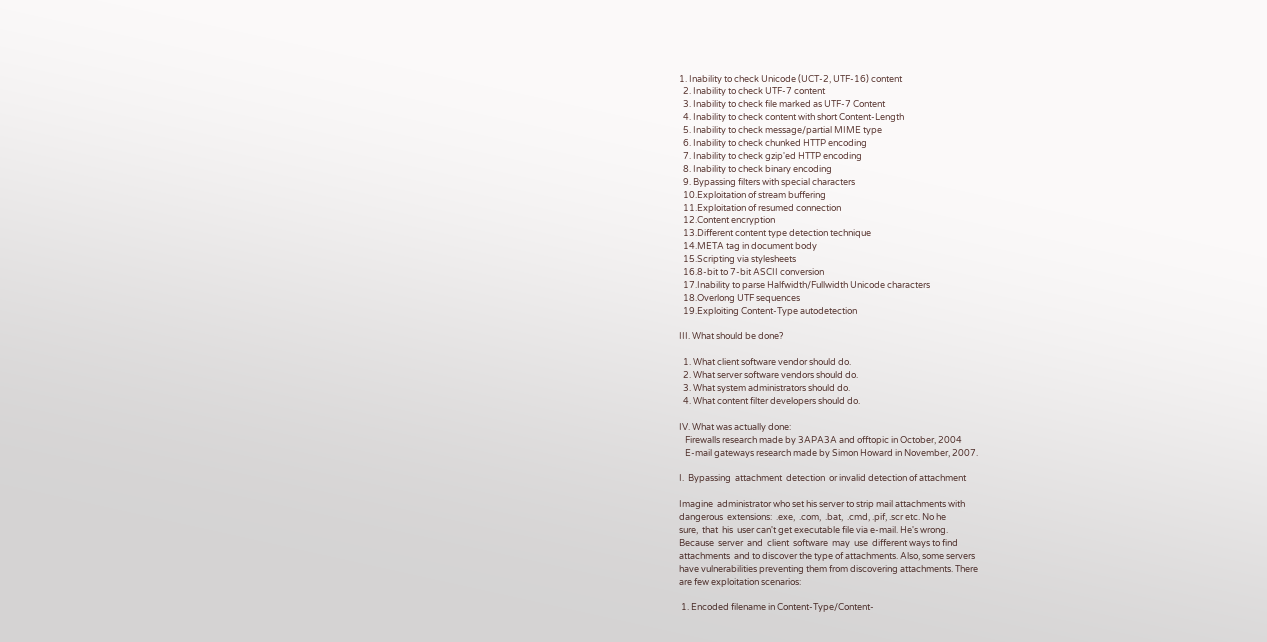1. Inability to check Unicode (UCT-2, UTF-16) content
  2. Inability to check UTF-7 content
  3. Inability to check file marked as UTF-7 Content
  4. Inability to check content with short Content-Length
  5. Inability to check message/partial MIME type
  6. Inability to check chunked HTTP encoding
  7. Inability to check gzip'ed HTTP encoding
  8. Inability to check binary encoding
  9. Bypassing filters with special characters
  10.Exploitation of stream buffering
  11.Exploitation of resumed connection
  12.Content encryption
  13.Different content type detection technique
  14.META tag in document body
  15.Scripting via stylesheets
  16.8-bit to 7-bit ASCII conversion
  17.Inability to parse Halfwidth/Fullwidth Unicode characters
  18.Overlong UTF sequences
  19.Exploiting Content-Type autodetection

III. What should be done?

  1. What client software vendor should do.
  2. What server software vendors should do.
  3. What system administrators should do.
  4. What content filter developers should do.

IV. What was actually done:
   Firewalls research made by 3APA3A and offtopic in October, 2004
   E-mail gateways research made by Simon Howard in November, 2007.

I.  Bypassing  attachment  detection  or invalid detection of attachment

Imagine  administrator who set his server to strip mail attachments with
dangerous  extensions:  .exe,  .com,  .bat,  .cmd, .pif, .scr etc. No he
sure,  that  his  user can't get executable file via e-mail. He's wrong.
Because  server  and  client  software  may  use  different ways to find
attachments  and to discover the type of attachments. Also, some servers
have vulnerabilities preventing them from discovering attachments. There
are few exploitation scenarios:

 1. Encoded filename in Content-Type/Content-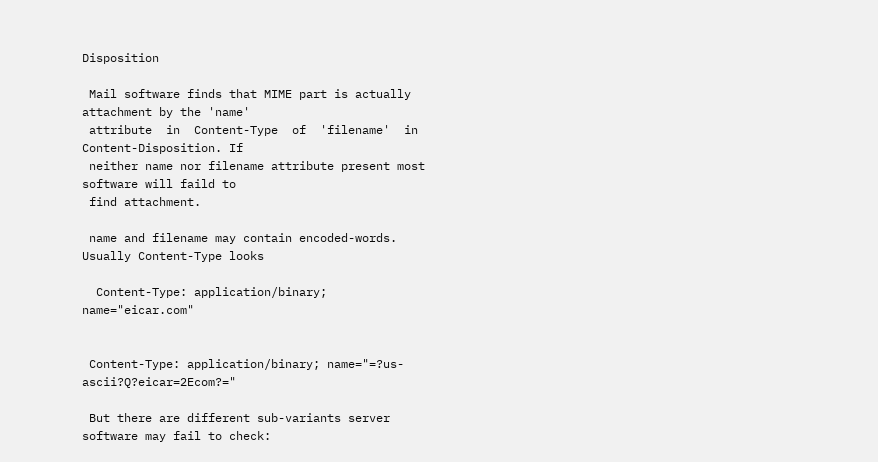Disposition

 Mail software finds that MIME part is actually attachment by the 'name'
 attribute  in  Content-Type  of  'filename'  in Content-Disposition. If
 neither name nor filename attribute present most software will faild to
 find attachment.

 name and filename may contain encoded-words. Usually Content-Type looks

  Content-Type: application/binary; name="eicar.com"


 Content-Type: application/binary; name="=?us-ascii?Q?eicar=2Ecom?="

 But there are different sub-variants server software may fail to check: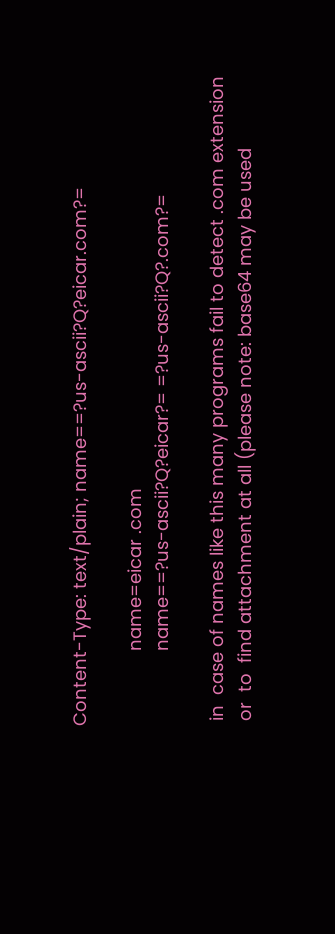Content-Type: text/plain; name==?us-ascii?Q?eicar.com?=

               name=eicar .com
               name==?us-ascii?Q?eicar?= =?us-ascii?Q?.com?=

 in  case of names like this many programs fail to detect .com extension
 or  to  find attachment at all (please note: base64 may be used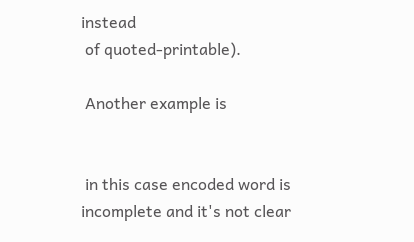instead
 of quoted-printable).

 Another example is


 in this case encoded word is incomplete and it's not clear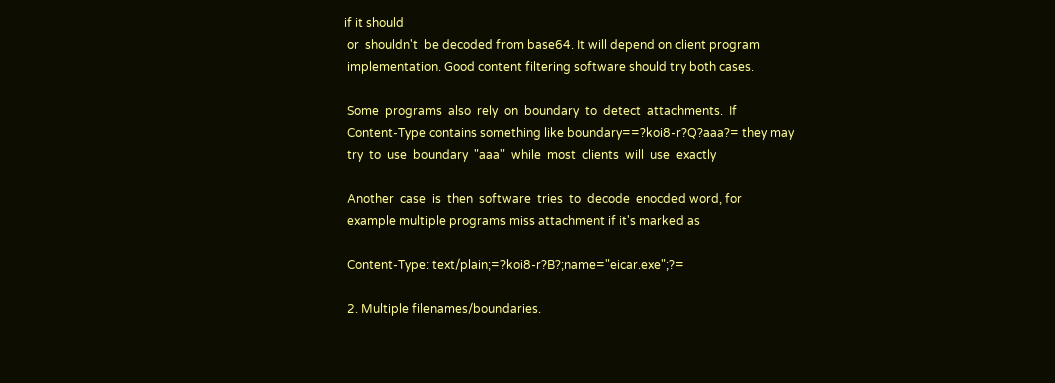if it should
 or  shouldn't  be decoded from base64. It will depend on client program
 implementation. Good content filtering software should try both cases.

 Some  programs  also  rely  on  boundary  to  detect  attachments.  If
 Content-Type contains something like boundary==?koi8-r?Q?aaa?= they may
 try  to  use  boundary  "aaa"  while  most  clients  will  use  exactly

 Another  case  is  then  software  tries  to  decode  enocded word, for
 example multiple programs miss attachment if it's marked as

 Content-Type: text/plain;=?koi8-r?B?;name="eicar.exe";?=

 2. Multiple filenames/boundaries.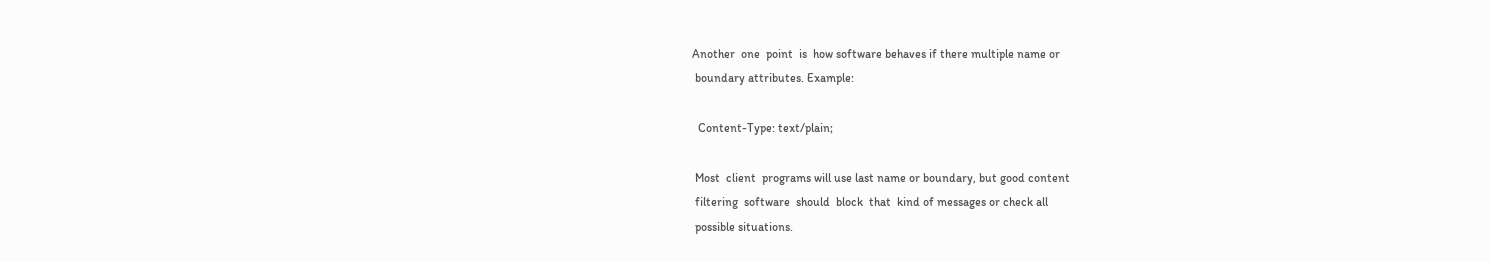Another  one  point  is  how software behaves if there multiple name or
 boundary attributes. Example:

  Content-Type: text/plain;

 Most  client  programs will use last name or boundary, but good content
 filtering  software  should  block  that  kind of messages or check all
 possible situations.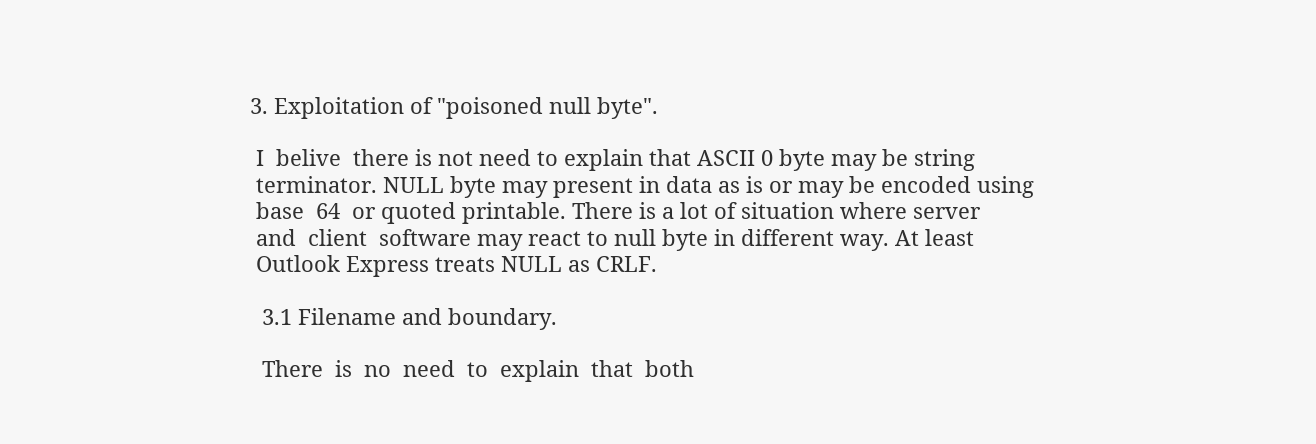3. Exploitation of "poisoned null byte".

 I  belive  there is not need to explain that ASCII 0 byte may be string
 terminator. NULL byte may present in data as is or may be encoded using
 base  64  or quoted printable. There is a lot of situation where server
 and  client  software may react to null byte in different way. At least
 Outlook Express treats NULL as CRLF.

  3.1 Filename and boundary.

  There  is  no  need  to  explain  that  both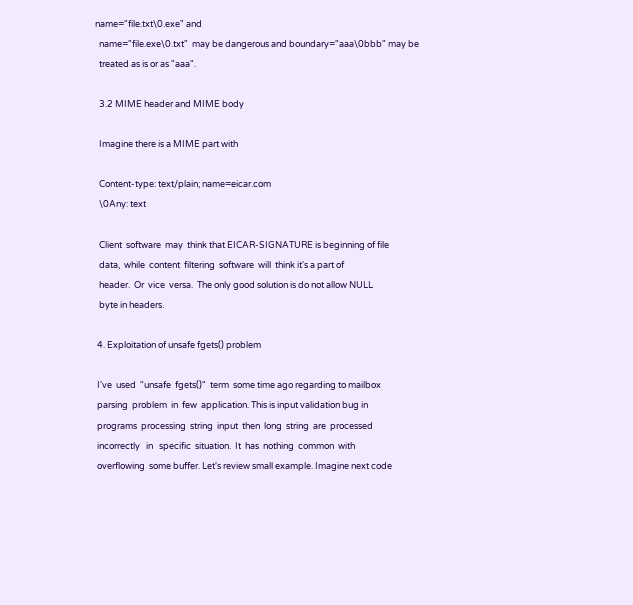name="file.txt\0.exe" and
  name="file.exe\0.txt"  may be dangerous and boundary="aaa\0bbb" may be
  treated as is or as "aaa".

  3.2 MIME header and MIME body

  Imagine there is a MIME part with

  Content-type: text/plain; name=eicar.com
  \0Any: text

  Client  software  may  think that EICAR-SIGNATURE is beginning of file
  data,  while  content  filtering  software  will  think it's a part of
  header.  Or  vice  versa.  The only good solution is do not allow NULL
  byte in headers.

 4. Exploitation of unsafe fgets() problem

 I've  used  "unsafe  fgets()"  term  some time ago regarding to mailbox
 parsing  problem  in  few  application. This is input validation bug in
 programs  processing  string  input  then  long  string  are  processed
 incorrectly   in   specific  situation.  It  has  nothing  common  with
 overflowing  some buffer. Let's review small example. Imagine next code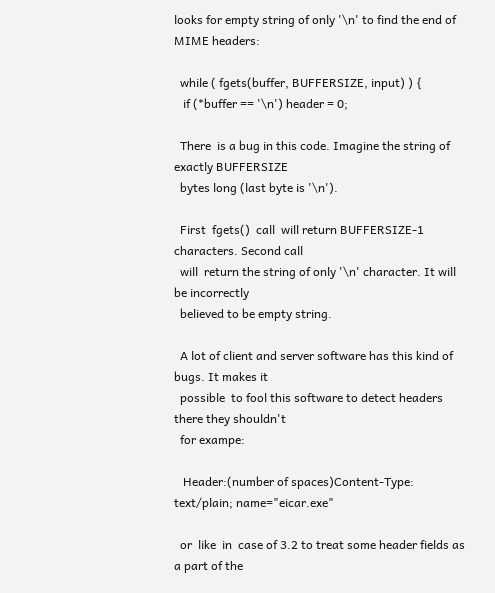looks for empty string of only '\n' to find the end of MIME headers:

  while ( fgets(buffer, BUFFERSIZE, input) ) {
   if (*buffer == '\n') header = 0;

  There  is a bug in this code. Imagine the string of exactly BUFFERSIZE
  bytes long (last byte is '\n').

  First  fgets()  call  will return BUFFERSIZE-1 characters. Second call
  will  return the string of only '\n' character. It will be incorrectly
  believed to be empty string.

  A lot of client and server software has this kind of bugs. It makes it
  possible  to fool this software to detect headers there they shouldn't
  for exampe:

   Header:(number of spaces)Content-Type: text/plain; name="eicar.exe"

  or  like  in  case of 3.2 to treat some header fields as a part of the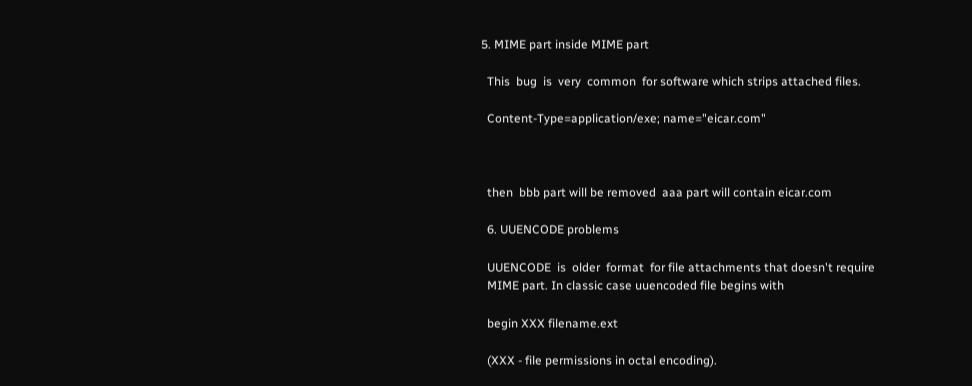5. MIME part inside MIME part

  This  bug  is  very  common  for software which strips attached files.

  Content-Type=application/exe; name="eicar.com"



  then  bbb part will be removed  aaa part will contain eicar.com

  6. UUENCODE problems

  UUENCODE  is  older  format  for file attachments that doesn't require
  MIME part. In classic case uuencoded file begins with

  begin XXX filename.ext

  (XXX - file permissions in octal encoding).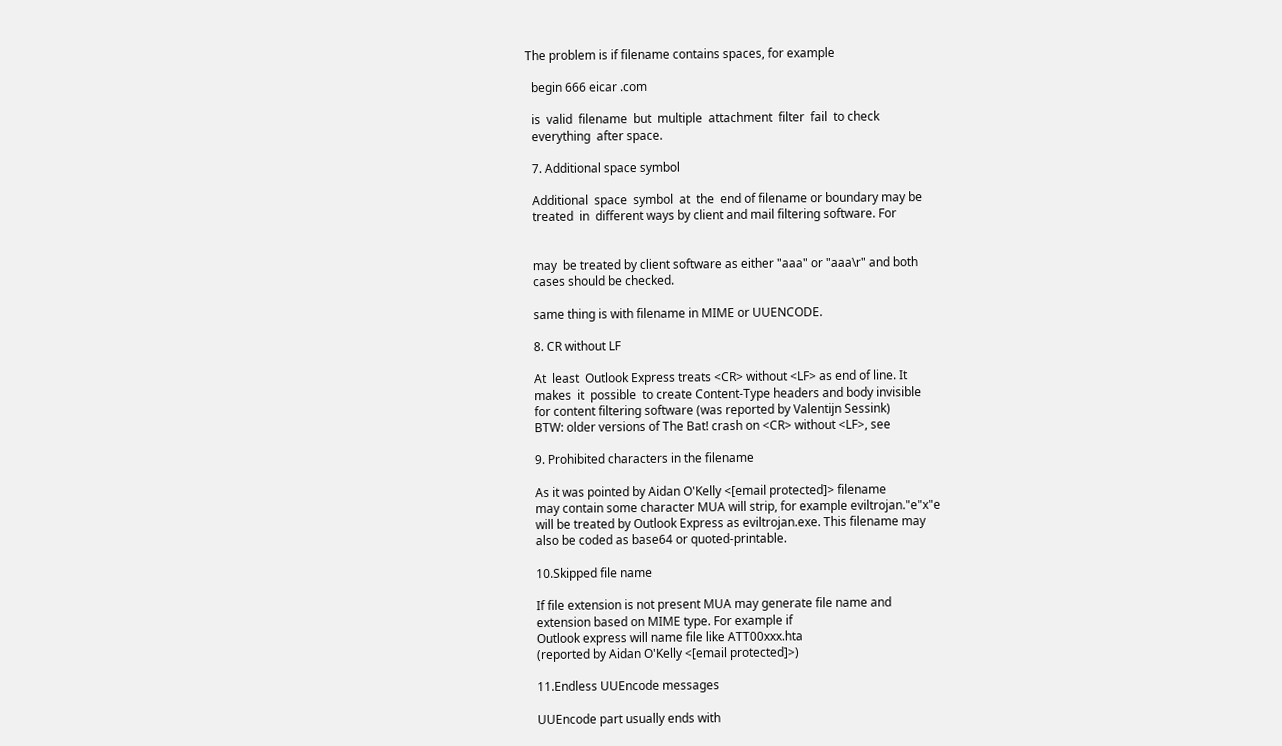The problem is if filename contains spaces, for example

  begin 666 eicar .com

  is  valid  filename  but  multiple  attachment  filter  fail  to check
  everything  after space.

  7. Additional space symbol

  Additional  space  symbol  at  the  end of filename or boundary may be
  treated  in  different ways by client and mail filtering software. For


  may  be treated by client software as either "aaa" or "aaa\r" and both
  cases should be checked.

  same thing is with filename in MIME or UUENCODE.

  8. CR without LF

  At  least  Outlook Express treats <CR> without <LF> as end of line. It
  makes  it  possible  to create Content-Type headers and body invisible
  for content filtering software (was reported by Valentijn Sessink)
  BTW: older versions of The Bat! crash on <CR> without <LF>, see

  9. Prohibited characters in the filename

  As it was pointed by Aidan O'Kelly <[email protected]> filename
  may contain some character MUA will strip, for example eviltrojan."e"x"e
  will be treated by Outlook Express as eviltrojan.exe. This filename may
  also be coded as base64 or quoted-printable.

  10.Skipped file name

  If file extension is not present MUA may generate file name and
  extension based on MIME type. For example if
  Outlook express will name file like ATT00xxx.hta
  (reported by Aidan O'Kelly <[email protected]>)

  11.Endless UUEncode messages

  UUEncode part usually ends with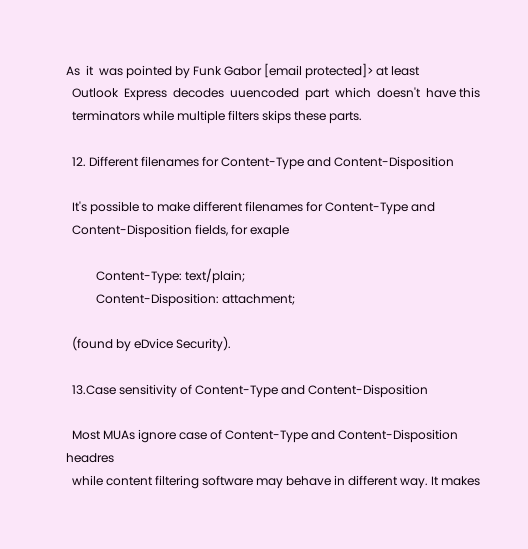As  it  was pointed by Funk Gabor [email protected]> at least
  Outlook  Express  decodes  uuencoded  part  which  doesn't  have this
  terminators while multiple filters skips these parts.

  12. Different filenames for Content-Type and Content-Disposition

  It's possible to make different filenames for Content-Type and
  Content-Disposition fields, for exaple

          Content-Type: text/plain;
          Content-Disposition: attachment;

  (found by eDvice Security).

  13.Case sensitivity of Content-Type and Content-Disposition

  Most MUAs ignore case of Content-Type and Content-Disposition headres
  while content filtering software may behave in different way. It makes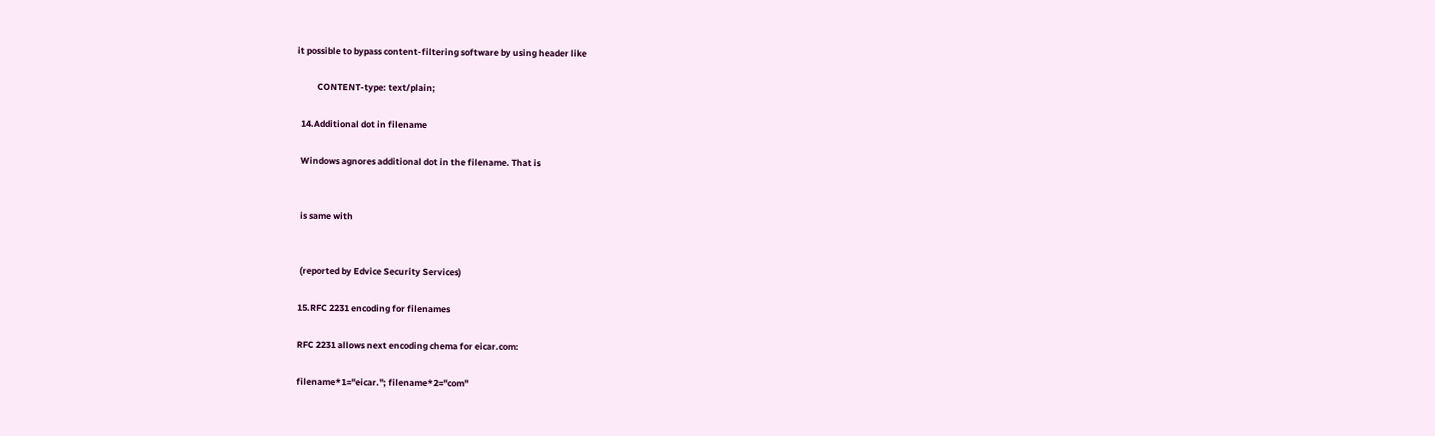it possible to bypass content-filtering software by using header like

          CONTENT-type: text/plain;

  14.Additional dot in filename

  Windows agnores additional dot in the filename. That is


  is same with


  (reported by Edvice Security Services)

 15.RFC 2231 encoding for filenames

 RFC 2231 allows next encoding chema for eicar.com:

 filename*1="eicar."; filename*2="com"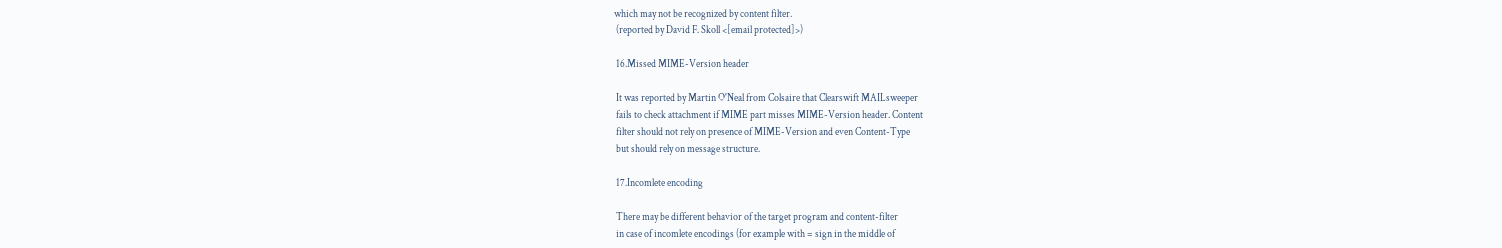which may not be recognized by content filter.
 (reported by David F. Skoll <[email protected]>)

 16.Missed MIME-Version header

 It was reported by Martin O'Neal from Colsaire that Clearswift MAILsweeper
 fails to check attachment if MIME part misses MIME-Version header. Content
 filter should not rely on presence of MIME-Version and even Content-Type
 but should rely on message structure.

 17.Incomlete encoding

 There may be different behavior of the target program and content-filter
 in case of incomlete encodings (for example with = sign in the middle of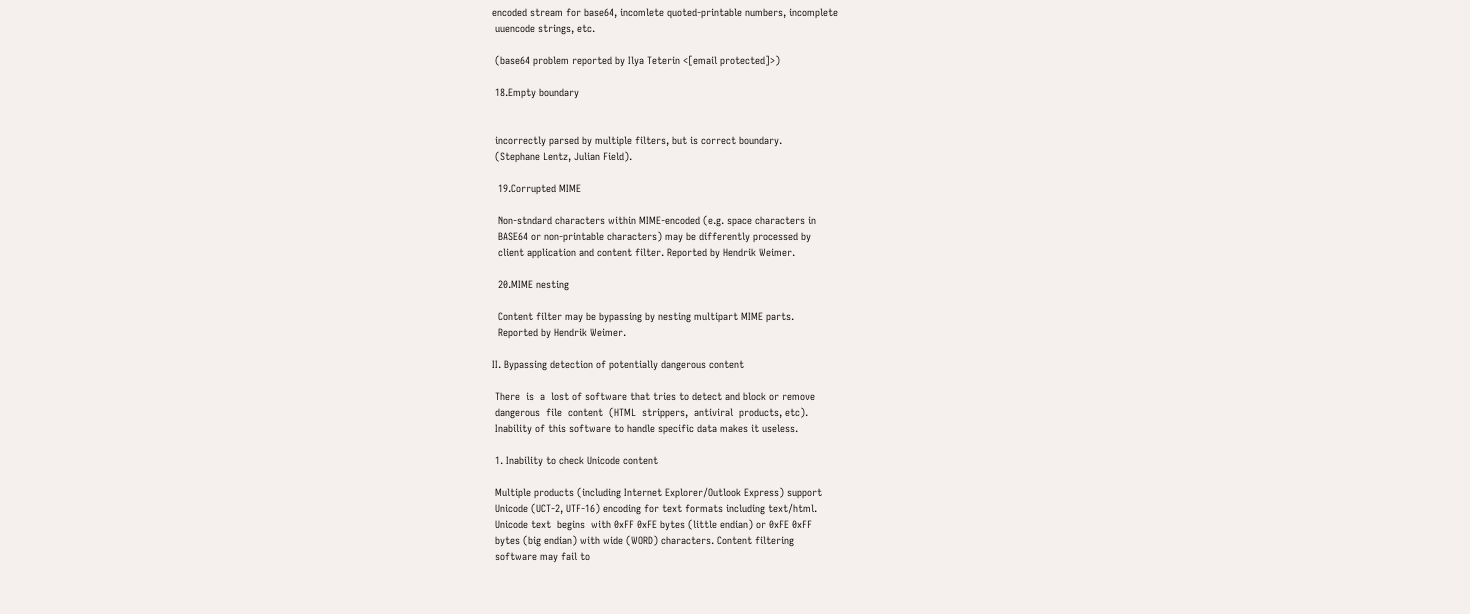encoded stream for base64, incomlete quoted-printable numbers, incomplete
 uuencode strings, etc.

 (base64 problem reported by Ilya Teterin <[email protected]>)

 18.Empty boundary


 incorrectly parsed by multiple filters, but is correct boundary.
 (Stephane Lentz, Julian Field).

  19.Corrupted MIME

  Non-stndard characters within MIME-encoded (e.g. space characters in
  BASE64 or non-printable characters) may be differently processed by
  client application and content filter. Reported by Hendrik Weimer.

  20.MIME nesting

  Content filter may be bypassing by nesting multipart MIME parts.
  Reported by Hendrik Weimer.

II. Bypassing detection of potentially dangerous content

 There  is  a  lost of software that tries to detect and block or remove
 dangerous  file  content  (HTML  strippers,  antiviral  products, etc).
 Inability of this software to handle specific data makes it useless.

 1. Inability to check Unicode content

 Multiple products (including Internet Explorer/Outlook Express) support
 Unicode (UCT-2, UTF-16) encoding for text formats including text/html.
 Unicode text  begins  with 0xFF 0xFE bytes (little endian) or 0xFE 0xFF
 bytes (big endian) with wide (WORD) characters. Content filtering
 software may fail to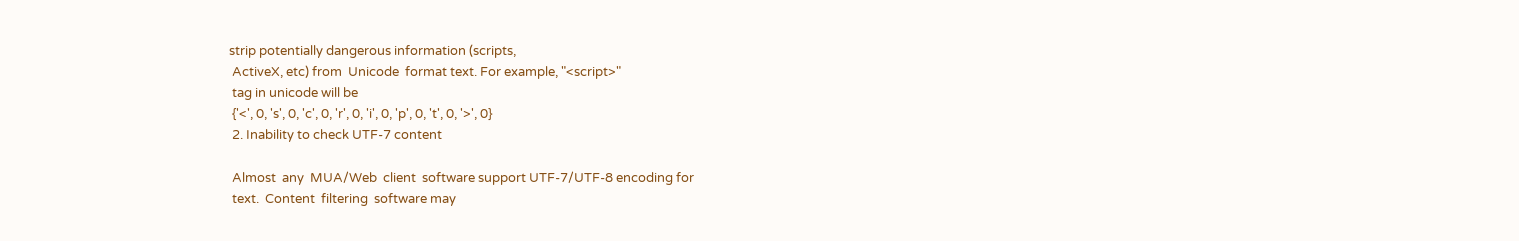strip potentially dangerous information (scripts,
 ActiveX, etc) from  Unicode  format text. For example, "<script>"
 tag in unicode will be
 {'<', 0, 's', 0, 'c', 0, 'r', 0, 'i', 0, 'p', 0, 't', 0, '>', 0}
 2. Inability to check UTF-7 content

 Almost  any  MUA/Web  client  software support UTF-7/UTF-8 encoding for
 text.  Content  filtering  software may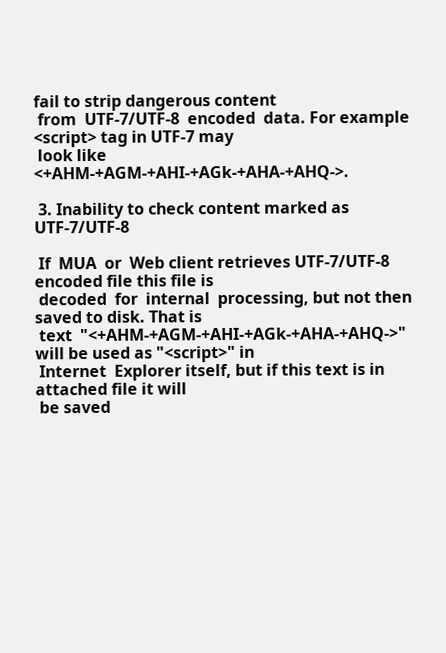fail to strip dangerous content
 from  UTF-7/UTF-8  encoded  data. For example <script> tag in UTF-7 may
 look like <+AHM-+AGM-+AHI-+AGk-+AHA-+AHQ->.

 3. Inability to check content marked as UTF-7/UTF-8

 If  MUA  or  Web client retrieves UTF-7/UTF-8 encoded file this file is
 decoded  for  internal  processing, but not then saved to disk. That is
 text  "<+AHM-+AGM-+AHI-+AGk-+AHA-+AHQ->"  will be used as "<script>" in
 Internet  Explorer itself, but if this text is in attached file it will
 be saved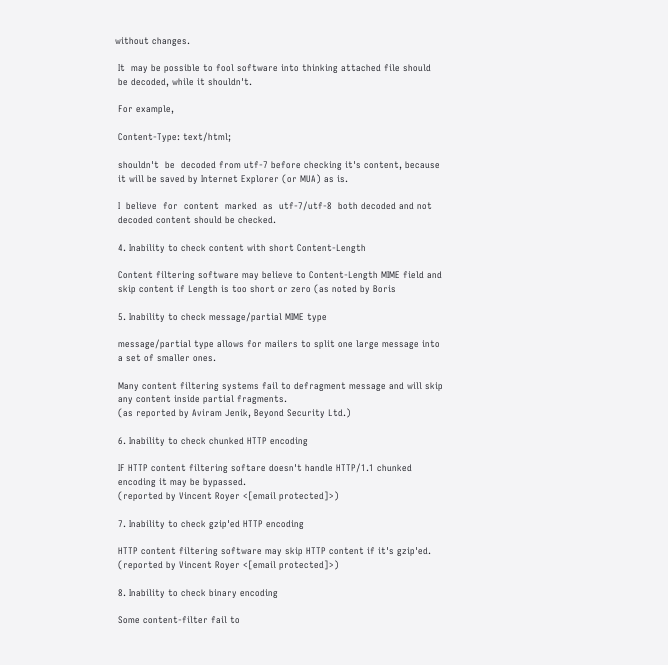without changes.

 It  may be possible to fool software into thinking attached file should
 be decoded, while it shouldn't.

 For example,

 Content-Type: text/html;

 shouldn't  be  decoded from utf-7 before checking it's content, because
 it will be saved by Internet Explorer (or MUA) as is.

 I  believe  for  content  marked  as  utf-7/utf-8  both decoded and not
 decoded content should be checked.

 4. Inability to check content with short Content-Length

 Content filtering software may believe to Content-Length MIME field and
 skip content if Length is too short or zero (as noted by Boris

 5. Inability to check message/partial MIME type

 message/partial type allows for mailers to split one large message into
 a set of smaller ones.

 Many content filtering systems fail to defragment message and will skip
 any content inside partial fragments.
 (as reported by Aviram Jenik, Beyond Security Ltd.)

 6. Inability to check chunked HTTP encoding

 IF HTTP content filtering softare doesn't handle HTTP/1.1 chunked
 encoding it may be bypassed.
 (reported by Vincent Royer <[email protected]>)

 7. Inability to check gzip'ed HTTP encoding

 HTTP content filtering software may skip HTTP content if it's gzip'ed.
 (reported by Vincent Royer <[email protected]>)

 8. Inability to check binary encoding

 Some content-filter fail to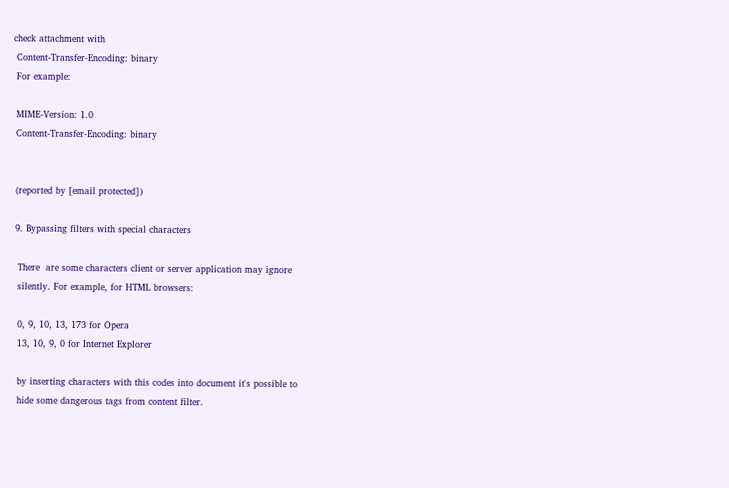check attachment with
 Content-Transfer-Encoding: binary
 For example:

 MIME-Version: 1.0
 Content-Transfer-Encoding: binary


 (reported by [email protected])

 9. Bypassing filters with special characters

  There  are some characters client or server application may ignore
  silently. For example, for HTML browsers:

  0, 9, 10, 13, 173 for Opera
  13, 10, 9, 0 for Internet Explorer

  by inserting characters with this codes into document it's possible to
  hide some dangerous tags from content filter.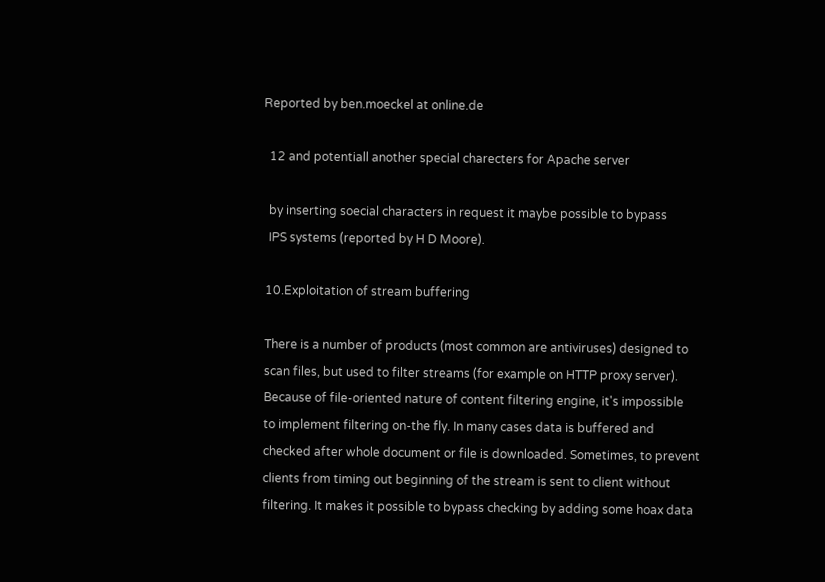Reported by ben.moeckel at online.de

  12 and potentiall another special charecters for Apache server

  by inserting soecial characters in request it maybe possible to bypass
  IPS systems (reported by H D Moore).

 10.Exploitation of stream buffering

 There is a number of products (most common are antiviruses) designed to
 scan files, but used to filter streams (for example on HTTP proxy server).
 Because of file-oriented nature of content filtering engine, it's impossible
 to implement filtering on-the fly. In many cases data is buffered and
 checked after whole document or file is downloaded. Sometimes, to prevent
 clients from timing out beginning of the stream is sent to client without
 filtering. It makes it possible to bypass checking by adding some hoax data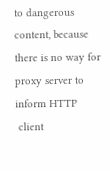to dangerous content, because there is no way for proxy server to inform HTTP
 client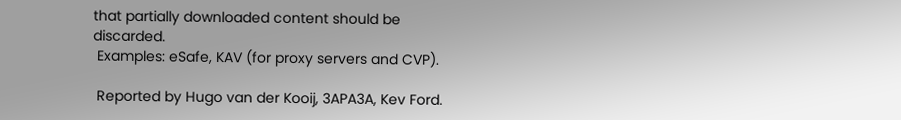that partially downloaded content should be discarded.
 Examples: eSafe, KAV (for proxy servers and CVP).

 Reported by Hugo van der Kooij, 3APA3A, Kev Ford.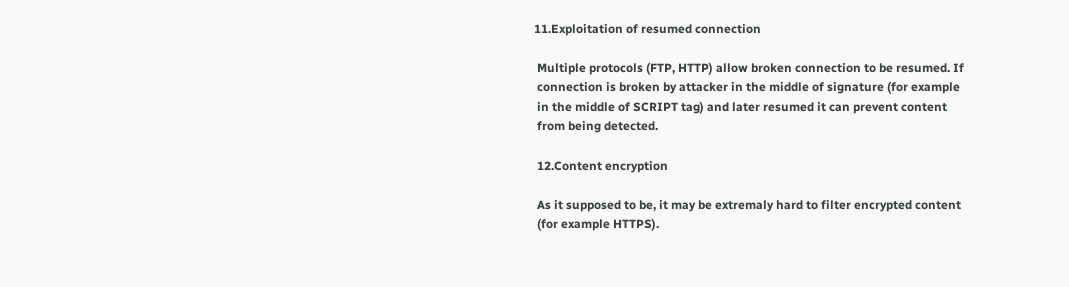11.Exploitation of resumed connection

 Multiple protocols (FTP, HTTP) allow broken connection to be resumed. If
 connection is broken by attacker in the middle of signature (for example
 in the middle of SCRIPT tag) and later resumed it can prevent content
 from being detected.

 12.Content encryption

 As it supposed to be, it may be extremaly hard to filter encrypted content
 (for example HTTPS).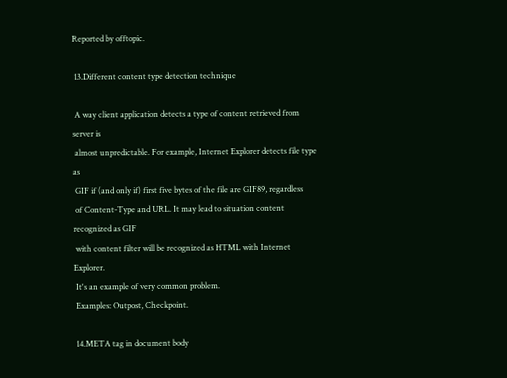Reported by offtopic.

 13.Different content type detection technique

 A way client application detects a type of content retrieved from server is
 almost unpredictable. For example, Internet Explorer detects file type as
 GIF if (and only if) first five bytes of the file are GIF89, regardless
 of Content-Type and URL. It may lead to situation content recognized as GIF
 with content filter will be recognized as HTML with Internet Explorer.
 It's an example of very common problem.
 Examples: Outpost, Checkpoint.

 14.META tag in document body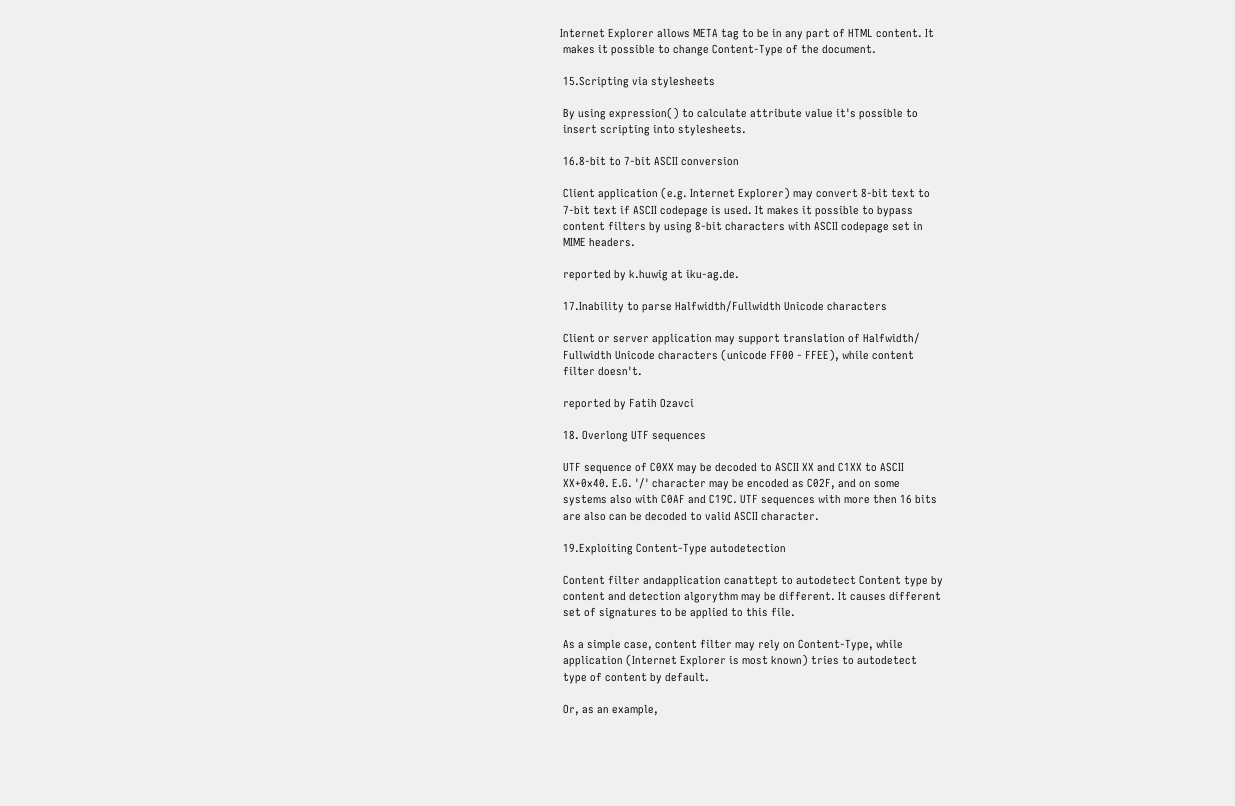Internet Explorer allows META tag to be in any part of HTML content. It
 makes it possible to change Content-Type of the document.

 15.Scripting via stylesheets

 By using expression() to calculate attribute value it's possible to
 insert scripting into stylesheets.

 16.8-bit to 7-bit ASCII conversion

 Client application (e.g. Internet Explorer) may convert 8-bit text to
 7-bit text if ASCII codepage is used. It makes it possible to bypass
 content filters by using 8-bit characters with ASCII codepage set in
 MIME headers.

 reported by k.huwig at iku-ag.de.

 17.Inability to parse Halfwidth/Fullwidth Unicode characters

 Client or server application may support translation of Halfwidth/
 Fullwidth Unicode characters (unicode FF00 - FFEE), while content
 filter doesn't.

 reported by Fatih Ozavci

 18. Overlong UTF sequences

 UTF sequence of C0XX may be decoded to ASCII XX and C1XX to ASCII
 XX+0x40. E.G. '/' character may be encoded as C02F, and on some
 systems also with C0AF and C19C. UTF sequences with more then 16 bits
 are also can be decoded to valid ASCII character.

 19.Exploiting Content-Type autodetection

 Content filter andapplication canattept to autodetect Content type by
 content and detection algorythm may be different. It causes different
 set of signatures to be applied to this file.

 As a simple case, content filter may rely on Content-Type, while
 application (Internet Explorer is most known) tries to autodetect
 type of content by default.

 Or, as an example,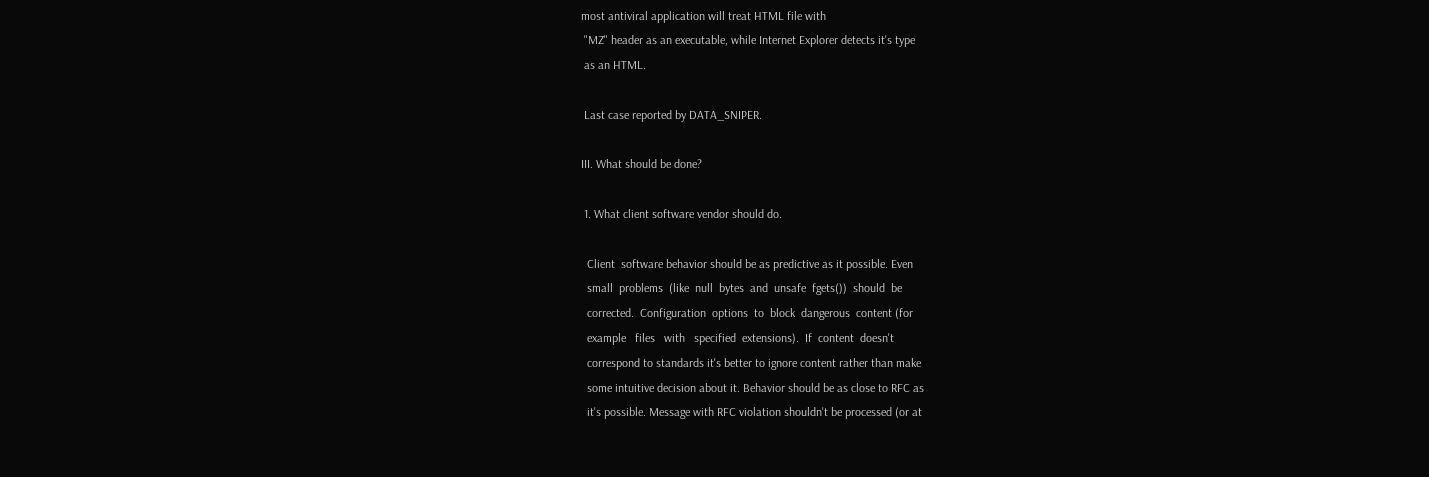most antiviral application will treat HTML file with
 "MZ" header as an executable, while Internet Explorer detects it's type
 as an HTML.

 Last case reported by DATA_SNIPER.

III. What should be done?

 1. What client software vendor should do.

  Client  software behavior should be as predictive as it possible. Even
  small  problems  (like  null  bytes  and  unsafe  fgets())  should  be
  corrected.  Configuration  options  to  block  dangerous  content (for
  example   files   with   specified  extensions).  If  content  doesn't
  correspond to standards it's better to ignore content rather than make
  some intuitive decision about it. Behavior should be as close to RFC as
  it's possible. Message with RFC violation shouldn't be processed (or at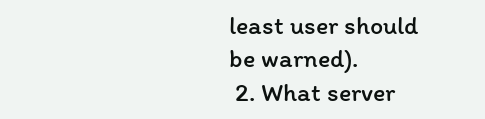least user should be warned).
 2. What server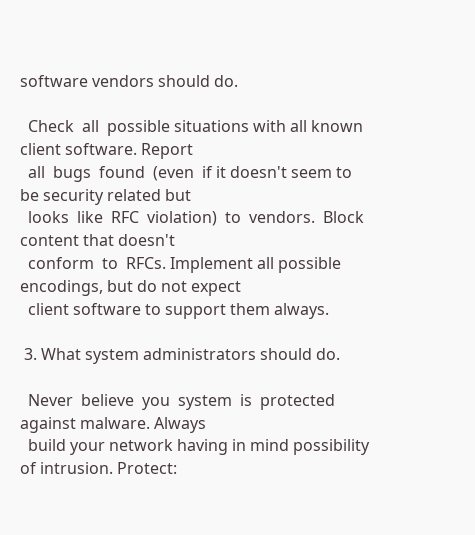software vendors should do.

  Check  all  possible situations with all known client software. Report
  all  bugs  found  (even  if it doesn't seem to be security related but
  looks  like  RFC  violation)  to  vendors.  Block content that doesn't
  conform  to  RFCs. Implement all possible encodings, but do not expect
  client software to support them always.

 3. What system administrators should do.

  Never  believe  you  system  is  protected against malware. Always
  build your network having in mind possibility of intrusion. Protect: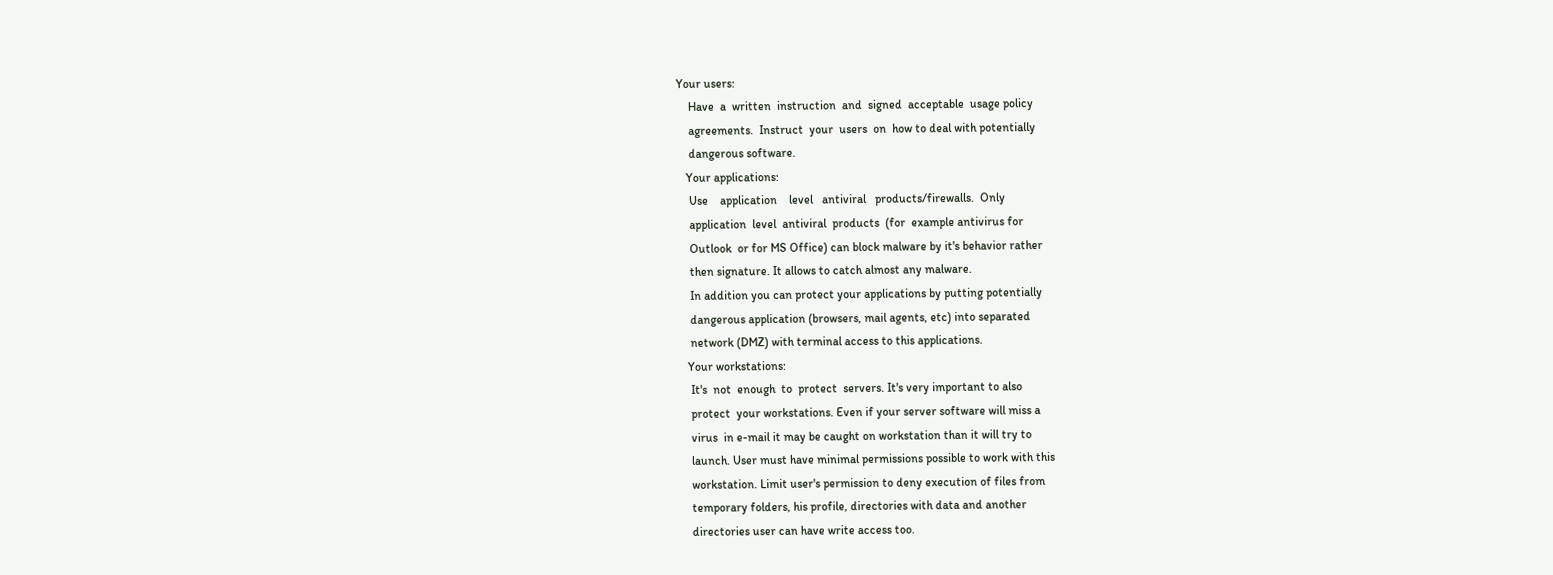Your users:
    Have  a  written  instruction  and  signed  acceptable  usage policy
    agreements.  Instruct  your  users  on  how to deal with potentially
    dangerous software.
   Your applications:
    Use    application    level   antiviral   products/firewalls.  Only
    application  level  antiviral  products  (for  example antivirus for
    Outlook  or for MS Office) can block malware by it's behavior rather
    then signature. It allows to catch almost any malware.
    In addition you can protect your applications by putting potentially
    dangerous application (browsers, mail agents, etc) into separated
    network (DMZ) with terminal access to this applications.
   Your workstations:
    It's  not  enough  to  protect  servers. It's very important to also
    protect  your workstations. Even if your server software will miss a
    virus  in e-mail it may be caught on workstation than it will try to
    launch. User must have minimal permissions possible to work with this
    workstation. Limit user's permission to deny execution of files from
    temporary folders, his profile, directories with data and another
    directories user can have write access too.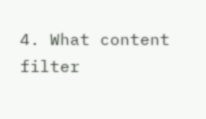4. What content filter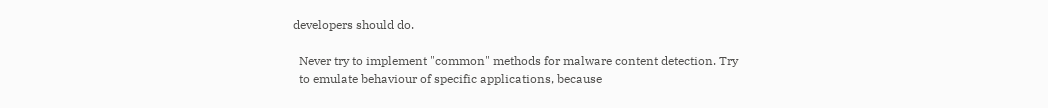developers should do.

  Never try to implement "common" methods for malware content detection. Try
  to emulate behaviour of specific applications, because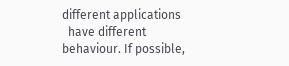different applications
  have different behaviour. If possible,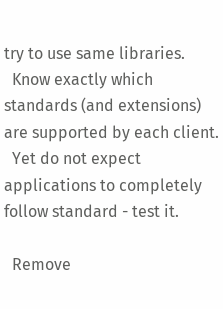try to use same libraries.
  Know exactly which standards (and extensions) are supported by each client.
  Yet do not expect applications to completely follow standard - test it.

  Remove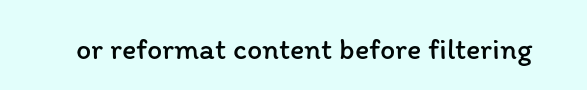or reformat content before filtering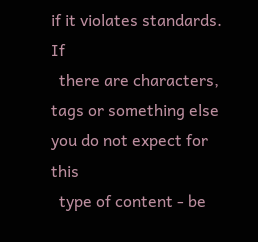if it violates standards. If
  there are characters, tags or something else you do not expect for this
  type of content - be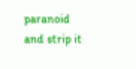paranoid and strip it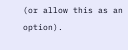(or allow this as an option).